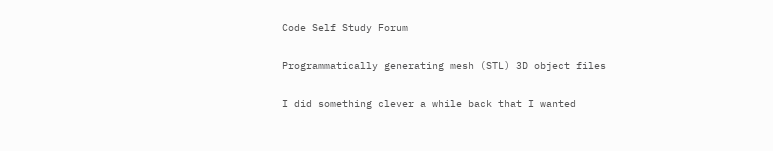Code Self Study Forum

Programmatically generating mesh (STL) 3D object files

I did something clever a while back that I wanted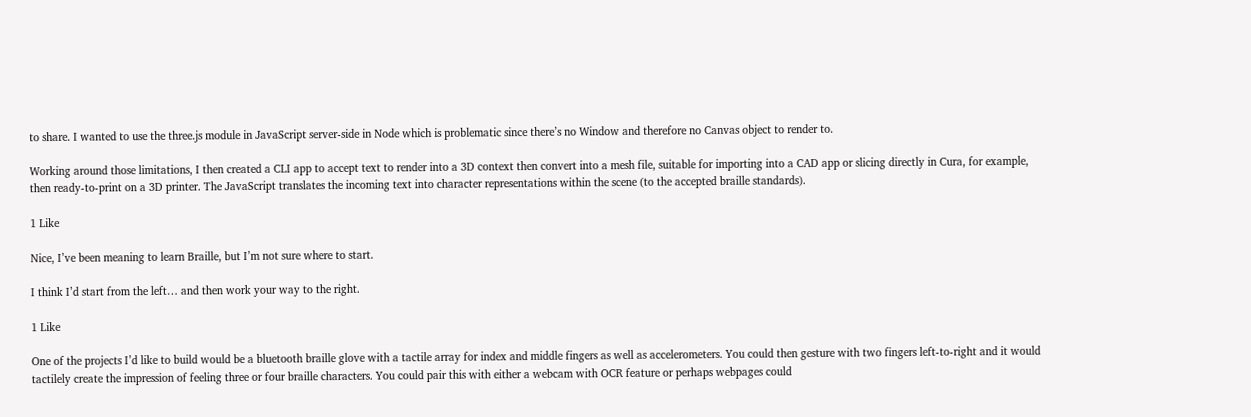to share. I wanted to use the three.js module in JavaScript server-side in Node which is problematic since there’s no Window and therefore no Canvas object to render to.

Working around those limitations, I then created a CLI app to accept text to render into a 3D context then convert into a mesh file, suitable for importing into a CAD app or slicing directly in Cura, for example, then ready-to-print on a 3D printer. The JavaScript translates the incoming text into character representations within the scene (to the accepted braille standards).

1 Like

Nice, I’ve been meaning to learn Braille, but I’m not sure where to start.

I think I’d start from the left… and then work your way to the right.

1 Like

One of the projects I’d like to build would be a bluetooth braille glove with a tactile array for index and middle fingers as well as accelerometers. You could then gesture with two fingers left-to-right and it would tactilely create the impression of feeling three or four braille characters. You could pair this with either a webcam with OCR feature or perhaps webpages could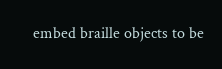embed braille objects to be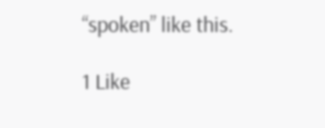“spoken” like this.

1 Like